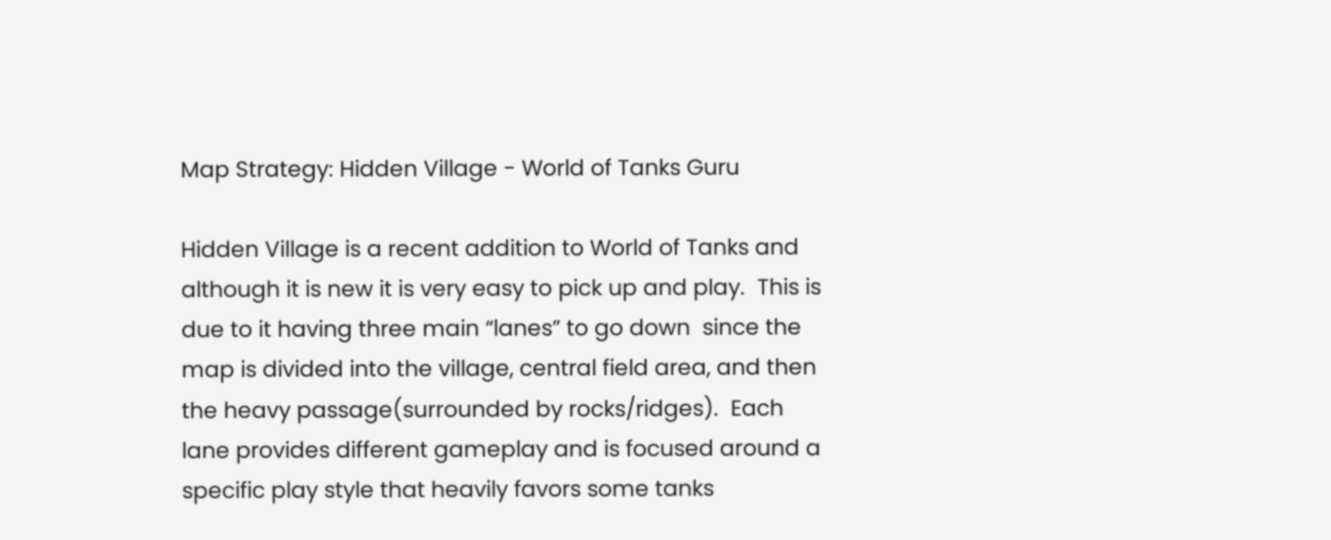Map Strategy: Hidden Village - World of Tanks Guru

Hidden Village is a recent addition to World of Tanks and although it is new it is very easy to pick up and play.  This is due to it having three main “lanes” to go down  since the map is divided into the village, central field area, and then the heavy passage(surrounded by rocks/ridges).  Each lane provides different gameplay and is focused around a specific play style that heavily favors some tanks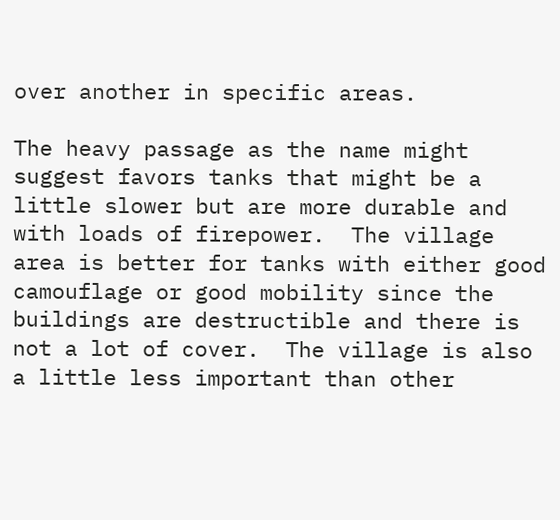over another in specific areas.

The heavy passage as the name might suggest favors tanks that might be a little slower but are more durable and with loads of firepower.  The village area is better for tanks with either good camouflage or good mobility since the buildings are destructible and there is not a lot of cover.  The village is also a little less important than other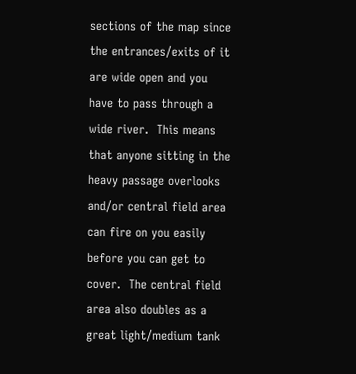sections of the map since the entrances/exits of it are wide open and you have to pass through a wide river.  This means that anyone sitting in the heavy passage overlooks and/or central field area can fire on you easily before you can get to cover.  The central field area also doubles as a great light/medium tank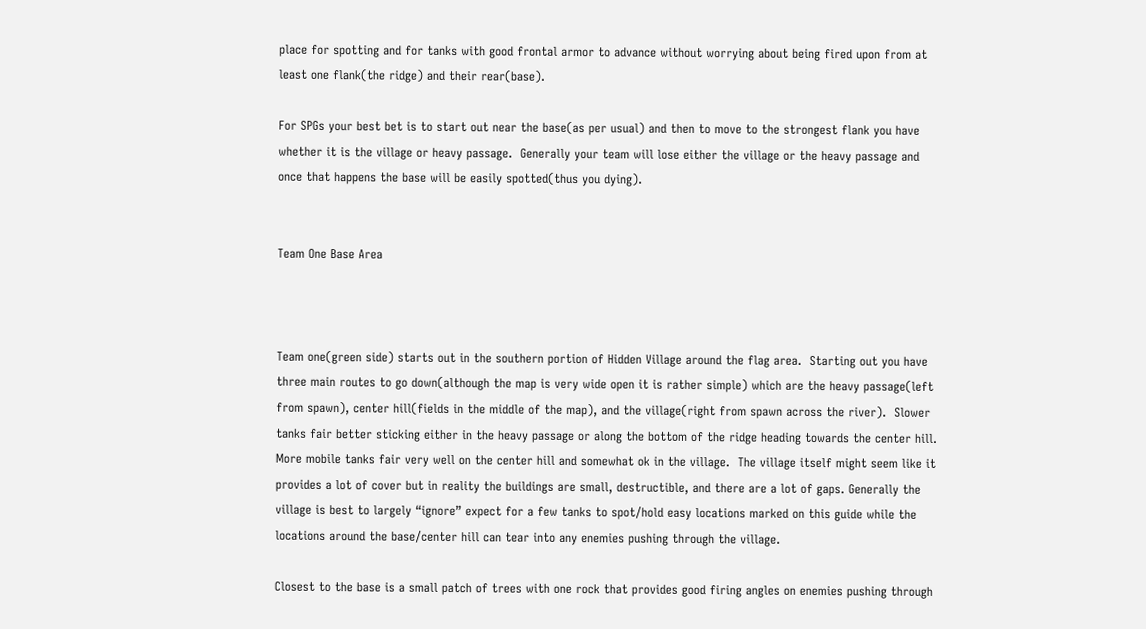place for spotting and for tanks with good frontal armor to advance without worrying about being fired upon from at least one flank(the ridge) and their rear(base).

For SPGs your best bet is to start out near the base(as per usual) and then to move to the strongest flank you have whether it is the village or heavy passage.  Generally your team will lose either the village or the heavy passage and once that happens the base will be easily spotted(thus you dying).


Team One Base Area



Team one(green side) starts out in the southern portion of Hidden Village around the flag area.  Starting out you have three main routes to go down(although the map is very wide open it is rather simple) which are the heavy passage(left from spawn), center hill(fields in the middle of the map), and the village(right from spawn across the river).  Slower tanks fair better sticking either in the heavy passage or along the bottom of the ridge heading towards the center hill.  More mobile tanks fair very well on the center hill and somewhat ok in the village.  The village itself might seem like it provides a lot of cover but in reality the buildings are small, destructible, and there are a lot of gaps. Generally the village is best to largely “ignore” expect for a few tanks to spot/hold easy locations marked on this guide while the locations around the base/center hill can tear into any enemies pushing through the village.

Closest to the base is a small patch of trees with one rock that provides good firing angles on enemies pushing through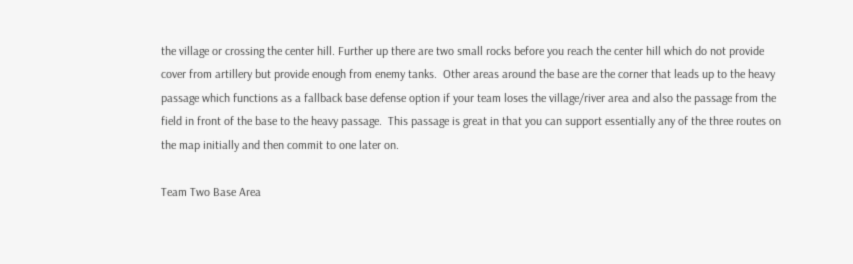the village or crossing the center hill. Further up there are two small rocks before you reach the center hill which do not provide cover from artillery but provide enough from enemy tanks.  Other areas around the base are the corner that leads up to the heavy passage which functions as a fallback base defense option if your team loses the village/river area and also the passage from the field in front of the base to the heavy passage.  This passage is great in that you can support essentially any of the three routes on the map initially and then commit to one later on.

Team Two Base Area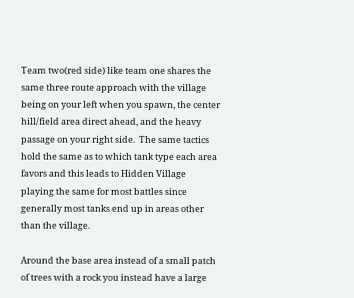Team two(red side) like team one shares the same three route approach with the village being on your left when you spawn, the center hill/field area direct ahead, and the heavy passage on your right side.  The same tactics hold the same as to which tank type each area favors and this leads to Hidden Village playing the same for most battles since generally most tanks end up in areas other than the village.

Around the base area instead of a small patch of trees with a rock you instead have a large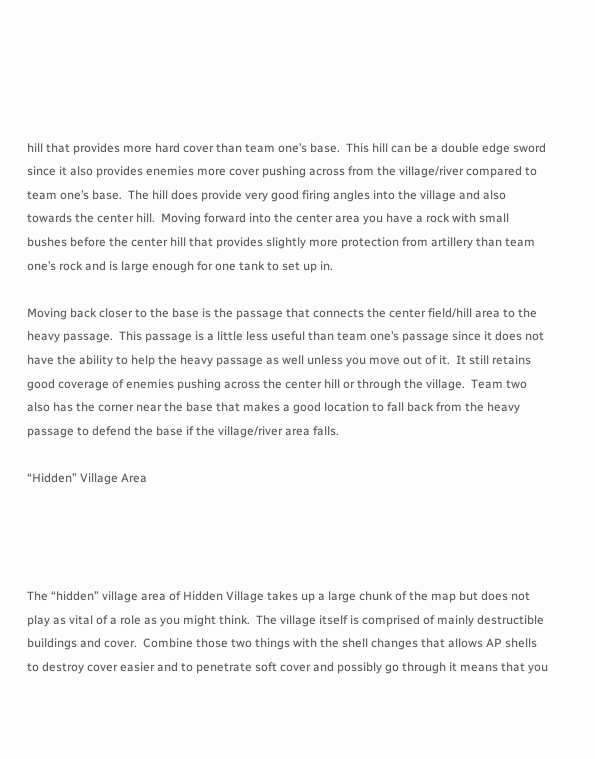hill that provides more hard cover than team one’s base.  This hill can be a double edge sword since it also provides enemies more cover pushing across from the village/river compared to team one’s base.  The hill does provide very good firing angles into the village and also towards the center hill.  Moving forward into the center area you have a rock with small bushes before the center hill that provides slightly more protection from artillery than team one’s rock and is large enough for one tank to set up in.

Moving back closer to the base is the passage that connects the center field/hill area to the heavy passage.  This passage is a little less useful than team one’s passage since it does not have the ability to help the heavy passage as well unless you move out of it.  It still retains good coverage of enemies pushing across the center hill or through the village.  Team two also has the corner near the base that makes a good location to fall back from the heavy passage to defend the base if the village/river area falls.

“Hidden” Village Area




The “hidden” village area of Hidden Village takes up a large chunk of the map but does not play as vital of a role as you might think.  The village itself is comprised of mainly destructible buildings and cover.  Combine those two things with the shell changes that allows AP shells to destroy cover easier and to penetrate soft cover and possibly go through it means that you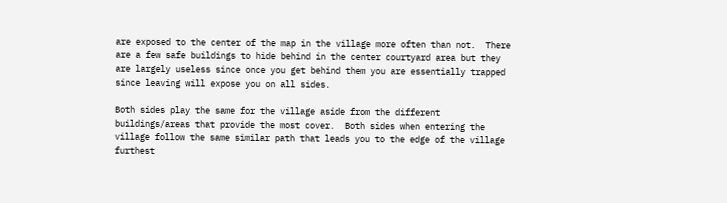are exposed to the center of the map in the village more often than not.  There are a few safe buildings to hide behind in the center courtyard area but they are largely useless since once you get behind them you are essentially trapped since leaving will expose you on all sides.

Both sides play the same for the village aside from the different buildings/areas that provide the most cover.  Both sides when entering the village follow the same similar path that leads you to the edge of the village furthest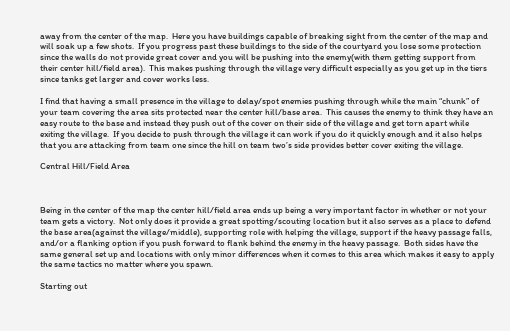away from the center of the map.  Here you have buildings capable of breaking sight from the center of the map and will soak up a few shots.  If you progress past these buildings to the side of the courtyard you lose some protection since the walls do not provide great cover and you will be pushing into the enemy(with them getting support from their center hill/field area).  This makes pushing through the village very difficult especially as you get up in the tiers since tanks get larger and cover works less.

I find that having a small presence in the village to delay/spot enemies pushing through while the main “chunk” of your team covering the area sits protected near the center hill/base area.  This causes the enemy to think they have an easy route to the base and instead they push out of the cover on their side of the village and get torn apart while exiting the village.  If you decide to push through the village it can work if you do it quickly enough and it also helps that you are attacking from team one since the hill on team two’s side provides better cover exiting the village.

Central Hill/Field Area



Being in the center of the map the center hill/field area ends up being a very important factor in whether or not your team gets a victory.  Not only does it provide a great spotting/scouting location but it also serves as a place to defend the base area(against the village/middle), supporting role with helping the village, support if the heavy passage falls, and/or a flanking option if you push forward to flank behind the enemy in the heavy passage.  Both sides have the same general set up and locations with only minor differences when it comes to this area which makes it easy to apply the same tactics no matter where you spawn.

Starting out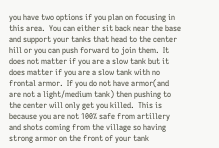you have two options if you plan on focusing in this area.  You can either sit back near the base and support your tanks that head to the center hill or you can push forward to join them.  It does not matter if you are a slow tank but it does matter if you are a slow tank with no frontal armor.  If you do not have armor(and are not a light/medium tank) then pushing to the center will only get you killed.  This is because you are not 100% safe from artillery and shots coming from the village so having strong armor on the front of your tank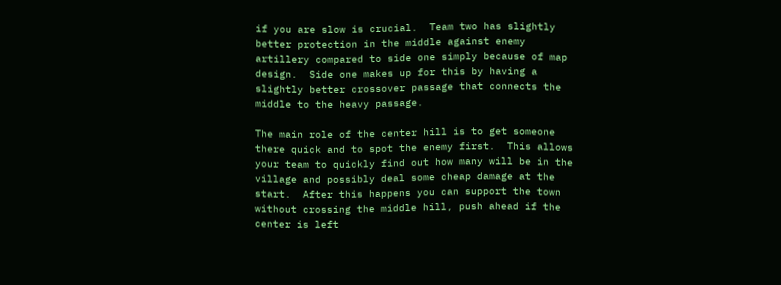if you are slow is crucial.  Team two has slightly better protection in the middle against enemy artillery compared to side one simply because of map design.  Side one makes up for this by having a slightly better crossover passage that connects the middle to the heavy passage.

The main role of the center hill is to get someone there quick and to spot the enemy first.  This allows your team to quickly find out how many will be in the village and possibly deal some cheap damage at the start.  After this happens you can support the town without crossing the middle hill, push ahead if the center is left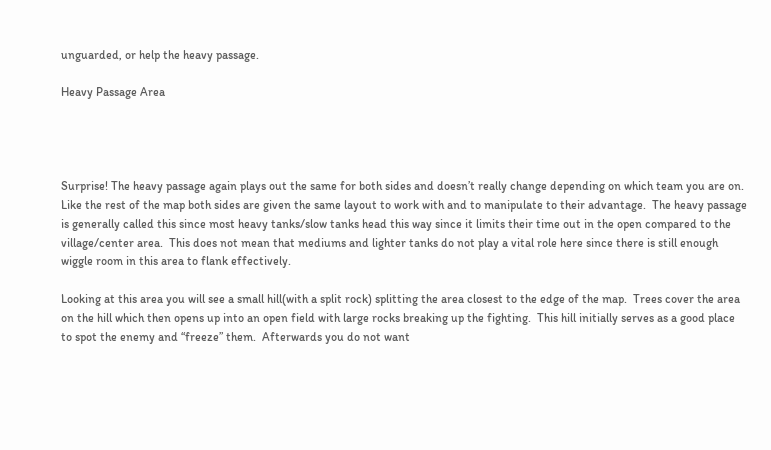unguarded, or help the heavy passage.

Heavy Passage Area




Surprise! The heavy passage again plays out the same for both sides and doesn’t really change depending on which team you are on.  Like the rest of the map both sides are given the same layout to work with and to manipulate to their advantage.  The heavy passage is generally called this since most heavy tanks/slow tanks head this way since it limits their time out in the open compared to the village/center area.  This does not mean that mediums and lighter tanks do not play a vital role here since there is still enough wiggle room in this area to flank effectively.

Looking at this area you will see a small hill(with a split rock) splitting the area closest to the edge of the map.  Trees cover the area on the hill which then opens up into an open field with large rocks breaking up the fighting.  This hill initially serves as a good place to spot the enemy and “freeze” them.  Afterwards you do not want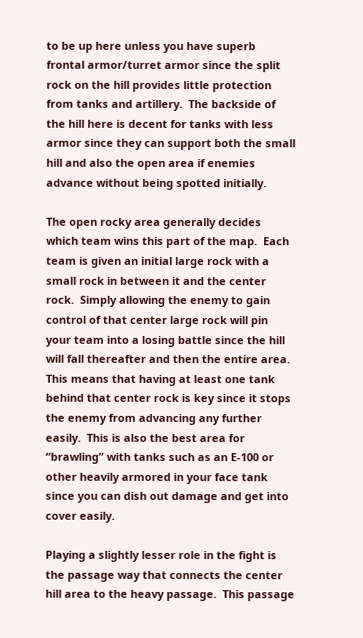to be up here unless you have superb frontal armor/turret armor since the split rock on the hill provides little protection from tanks and artillery.  The backside of the hill here is decent for tanks with less armor since they can support both the small hill and also the open area if enemies advance without being spotted initially.

The open rocky area generally decides which team wins this part of the map.  Each team is given an initial large rock with a small rock in between it and the center rock.  Simply allowing the enemy to gain control of that center large rock will pin your team into a losing battle since the hill will fall thereafter and then the entire area.  This means that having at least one tank behind that center rock is key since it stops the enemy from advancing any further easily.  This is also the best area for “brawling” with tanks such as an E-100 or other heavily armored in your face tank since you can dish out damage and get into cover easily.

Playing a slightly lesser role in the fight is the passage way that connects the center hill area to the heavy passage.  This passage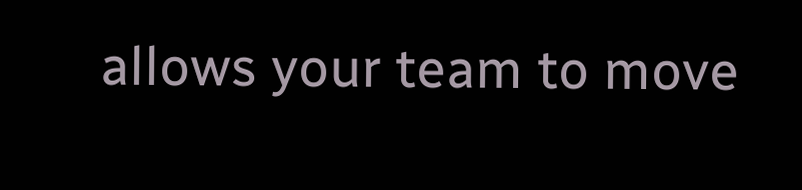allows your team to move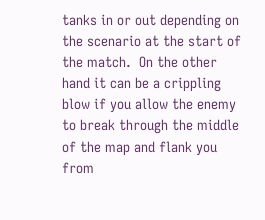tanks in or out depending on the scenario at the start of the match.  On the other hand it can be a crippling blow if you allow the enemy to break through the middle of the map and flank you from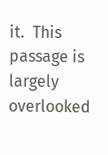it.  This passage is largely overlooked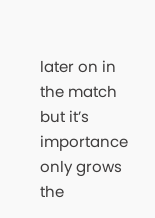later on in the match but it’s importance only grows the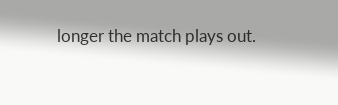longer the match plays out.